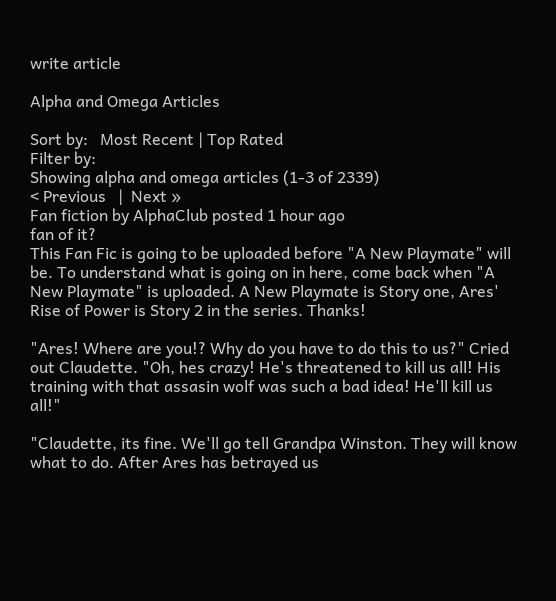write article

Alpha and Omega Articles

Sort by:   Most Recent | Top Rated
Filter by:
Showing alpha and omega articles (1-3 of 2339)
< Previous   |  Next »
Fan fiction by AlphaClub posted 1 hour ago
fan of it?
This Fan Fic is going to be uploaded before "A New Playmate" will be. To understand what is going on in here, come back when "A New Playmate" is uploaded. A New Playmate is Story one, Ares' Rise of Power is Story 2 in the series. Thanks!

"Ares! Where are you!? Why do you have to do this to us?" Cried out Claudette. "Oh, hes crazy! He's threatened to kill us all! His training with that assasin wolf was such a bad idea! He'll kill us all!"

"Claudette, its fine. We'll go tell Grandpa Winston. They will know what to do. After Ares has betrayed us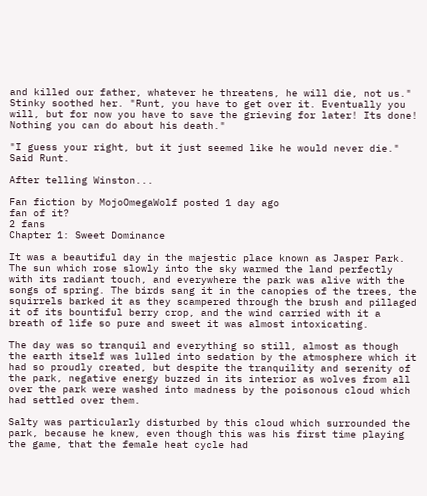and killed our father, whatever he threatens, he will die, not us." Stinky soothed her. "Runt, you have to get over it. Eventually you will, but for now you have to save the grieving for later! Its done! Nothing you can do about his death."

"I guess your right, but it just seemed like he would never die." Said Runt.

After telling Winston...

Fan fiction by MojoOmegaWolf posted 1 day ago
fan of it?
2 fans
Chapter 1: Sweet Dominance

It was a beautiful day in the majestic place known as Jasper Park. The sun which rose slowly into the sky warmed the land perfectly with its radiant touch, and everywhere the park was alive with the songs of spring. The birds sang it in the canopies of the trees, the squirrels barked it as they scampered through the brush and pillaged it of its bountiful berry crop, and the wind carried with it a breath of life so pure and sweet it was almost intoxicating.

The day was so tranquil and everything so still, almost as though the earth itself was lulled into sedation by the atmosphere which it had so proudly created, but despite the tranquility and serenity of the park, negative energy buzzed in its interior as wolves from all over the park were washed into madness by the poisonous cloud which had settled over them.

Salty was particularly disturbed by this cloud which surrounded the park, because he knew, even though this was his first time playing the game, that the female heat cycle had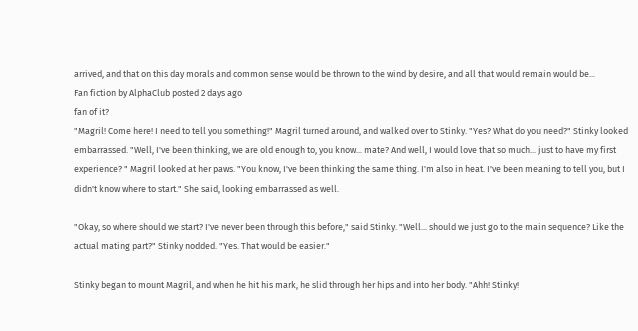arrived, and that on this day morals and common sense would be thrown to the wind by desire, and all that would remain would be...
Fan fiction by AlphaClub posted 2 days ago
fan of it?
"Magril! Come here! I need to tell you something!" Magril turned around, and walked over to Stinky. "Yes? What do you need?" Stinky looked embarrassed. "Well, I've been thinking, we are old enough to, you know... mate? And well, I would love that so much... just to have my first experience? " Magril looked at her paws. "You know, I've been thinking the same thing. I'm also in heat. I've been meaning to tell you, but I didn't know where to start." She said, looking embarrassed as well.

"Okay, so where should we start? I've never been through this before," said Stinky. "Well... should we just go to the main sequence? Like the actual mating part?" Stinky nodded. "Yes. That would be easier."

Stinky began to mount Magril, and when he hit his mark, he slid through her hips and into her body. "Ahh! Stinky!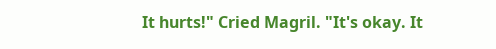It hurts!" Cried Magril. "It's okay. It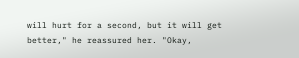will hurt for a second, but it will get better," he reassured her. "Okay,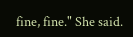fine, fine." She said.